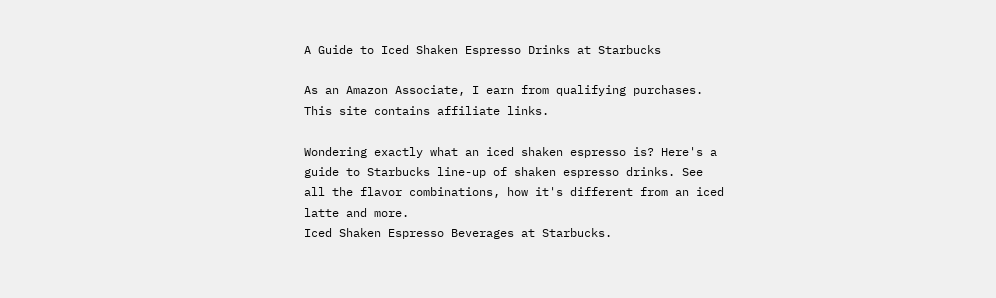A Guide to Iced Shaken Espresso Drinks at Starbucks

As an Amazon Associate, I earn from qualifying purchases. This site contains affiliate links.

Wondering exactly what an iced shaken espresso is? Here's a guide to Starbucks line-up of shaken espresso drinks. See all the flavor combinations, how it's different from an iced latte and more.
Iced Shaken Espresso Beverages at Starbucks.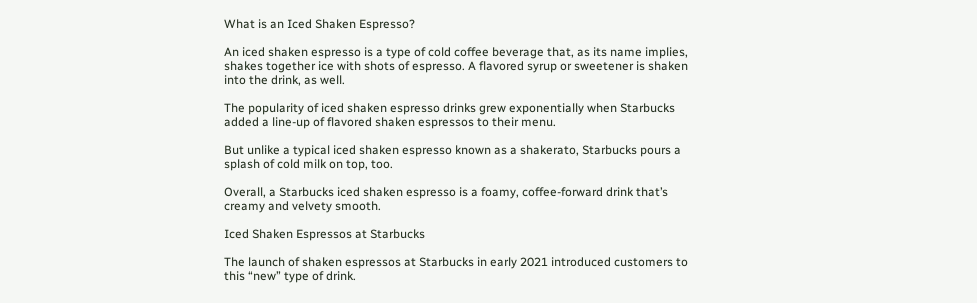What is an Iced Shaken Espresso?

An iced shaken espresso is a type of cold coffee beverage that, as its name implies, shakes together ice with shots of espresso. A flavored syrup or sweetener is shaken into the drink, as well.

The popularity of iced shaken espresso drinks grew exponentially when Starbucks added a line-up of flavored shaken espressos to their menu.

But unlike a typical iced shaken espresso known as a shakerato, Starbucks pours a splash of cold milk on top, too.

Overall, a Starbucks iced shaken espresso is a foamy, coffee-forward drink that’s creamy and velvety smooth.

Iced Shaken Espressos at Starbucks

The launch of shaken espressos at Starbucks in early 2021 introduced customers to this “new” type of drink.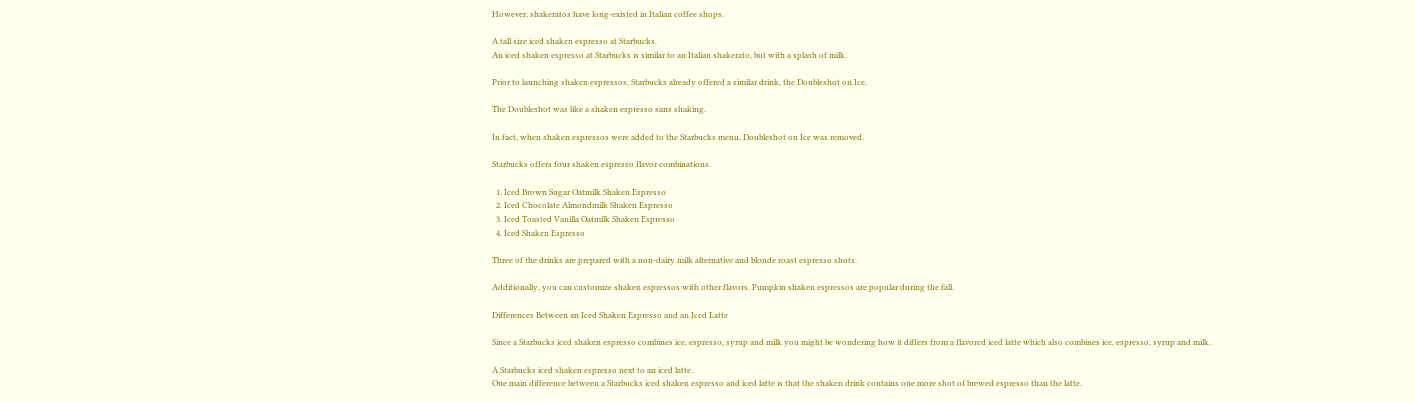However, shakeratos have long-existed in Italian coffee shops.

A tall size iced shaken espresso at Starbucks.
An iced shaken espresso at Starbucks is similar to an Italian shakerato, but with a splash of milk.

Prior to launching shaken espressos, Starbucks already offered a similar drink, the Doubleshot on Ice.

The Doubleshot was like a shaken espresso sans shaking.

In fact, when shaken espressos were added to the Starbucks menu, Doubleshot on Ice was removed.

Starbucks offers four shaken espresso flavor combinations.

  1. Iced Brown Sugar Oatmilk Shaken Espresso
  2. Iced Chocolate Almondmilk Shaken Espresso
  3. Iced Toasted Vanilla Oatmilk Shaken Espresso
  4. Iced Shaken Espresso

Three of the drinks are prepared with a non-dairy milk alternative and blonde roast espresso shots.

Additionally, you can customize shaken espressos with other flavors. Pumpkin shaken espressos are popular during the fall.

Differences Between an Iced Shaken Espresso and an Iced Latte

Since a Starbucks iced shaken espresso combines ice, espresso, syrup and milk you might be wondering how it differs from a flavored iced latte which also combines ice, espresso, syrup and milk.

A Starbucks iced shaken espresso next to an iced latte.
One main difference between a Starbucks iced shaken espresso and iced latte is that the shaken drink contains one more shot of brewed espresso than the latte.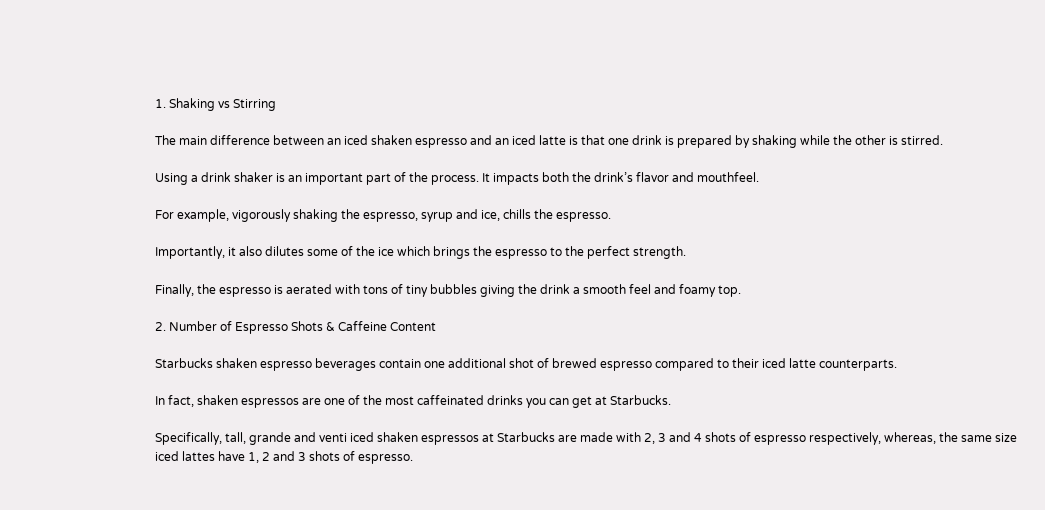1. Shaking vs Stirring

The main difference between an iced shaken espresso and an iced latte is that one drink is prepared by shaking while the other is stirred.

Using a drink shaker is an important part of the process. It impacts both the drink’s flavor and mouthfeel.

For example, vigorously shaking the espresso, syrup and ice, chills the espresso.

Importantly, it also dilutes some of the ice which brings the espresso to the perfect strength.

Finally, the espresso is aerated with tons of tiny bubbles giving the drink a smooth feel and foamy top.

2. Number of Espresso Shots & Caffeine Content

Starbucks shaken espresso beverages contain one additional shot of brewed espresso compared to their iced latte counterparts.

In fact, shaken espressos are one of the most caffeinated drinks you can get at Starbucks.

Specifically, tall, grande and venti iced shaken espressos at Starbucks are made with 2, 3 and 4 shots of espresso respectively, whereas, the same size iced lattes have 1, 2 and 3 shots of espresso.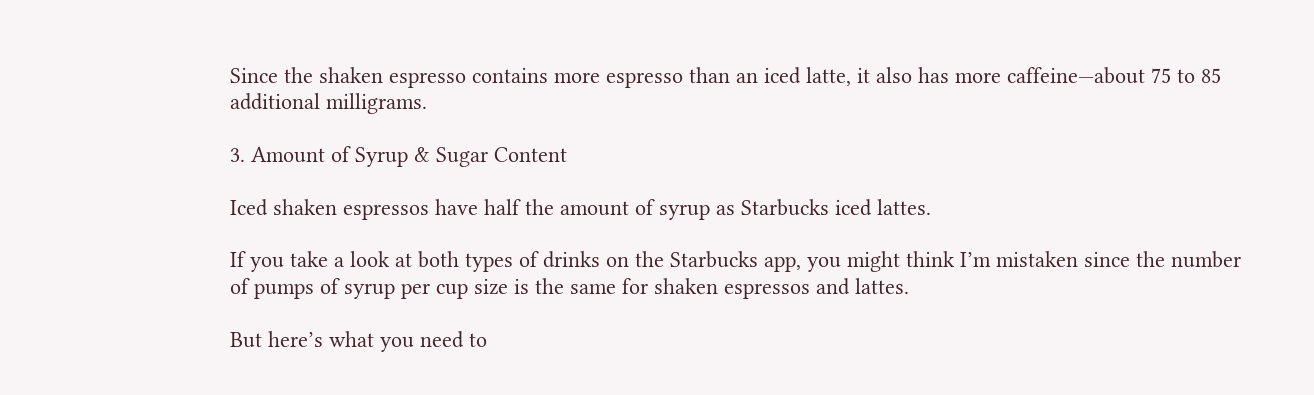Since the shaken espresso contains more espresso than an iced latte, it also has more caffeine—about 75 to 85 additional milligrams.

3. Amount of Syrup & Sugar Content

Iced shaken espressos have half the amount of syrup as Starbucks iced lattes.

If you take a look at both types of drinks on the Starbucks app, you might think I’m mistaken since the number of pumps of syrup per cup size is the same for shaken espressos and lattes.

But here’s what you need to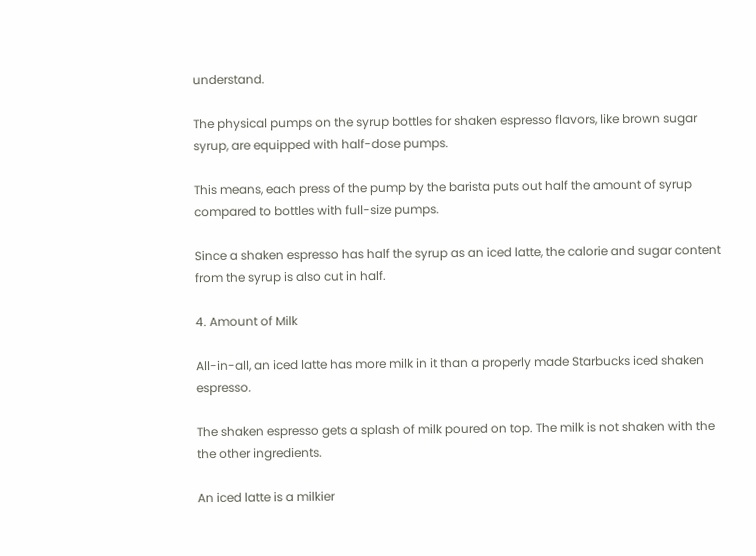understand.

The physical pumps on the syrup bottles for shaken espresso flavors, like brown sugar syrup, are equipped with half-dose pumps.

This means, each press of the pump by the barista puts out half the amount of syrup compared to bottles with full-size pumps.

Since a shaken espresso has half the syrup as an iced latte, the calorie and sugar content from the syrup is also cut in half.

4. Amount of Milk

All-in-all, an iced latte has more milk in it than a properly made Starbucks iced shaken espresso.

The shaken espresso gets a splash of milk poured on top. The milk is not shaken with the the other ingredients.

An iced latte is a milkier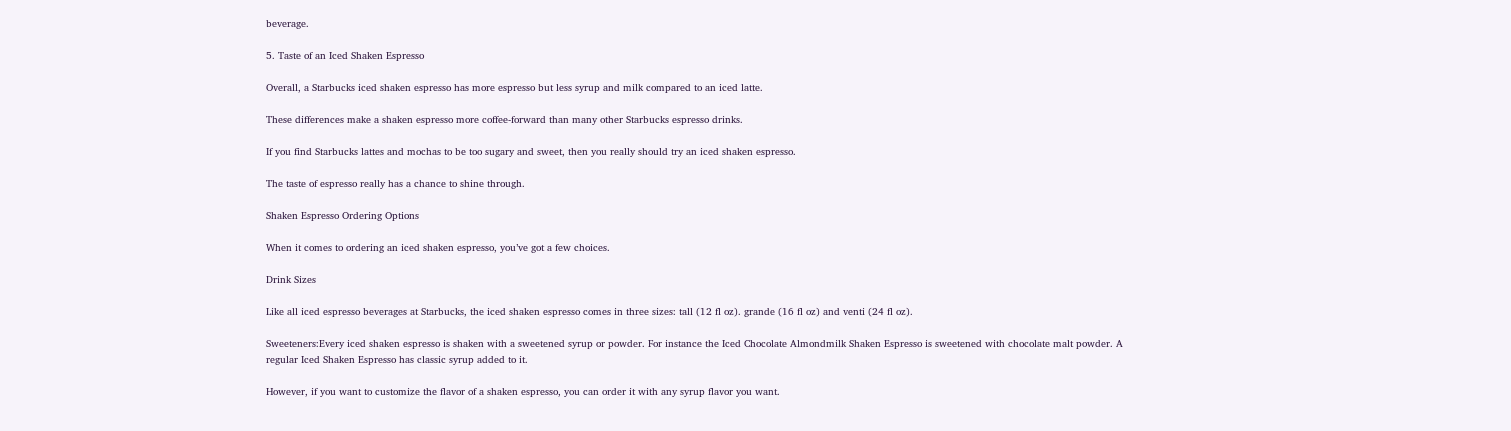beverage.

5. Taste of an Iced Shaken Espresso

Overall, a Starbucks iced shaken espresso has more espresso but less syrup and milk compared to an iced latte.

These differences make a shaken espresso more coffee-forward than many other Starbucks espresso drinks.

If you find Starbucks lattes and mochas to be too sugary and sweet, then you really should try an iced shaken espresso.

The taste of espresso really has a chance to shine through.

Shaken Espresso Ordering Options

When it comes to ordering an iced shaken espresso, you’ve got a few choices.

Drink Sizes

Like all iced espresso beverages at Starbucks, the iced shaken espresso comes in three sizes: tall (12 fl oz). grande (16 fl oz) and venti (24 fl oz).

Sweeteners:Every iced shaken espresso is shaken with a sweetened syrup or powder. For instance the Iced Chocolate Almondmilk Shaken Espresso is sweetened with chocolate malt powder. A regular Iced Shaken Espresso has classic syrup added to it.

However, if you want to customize the flavor of a shaken espresso, you can order it with any syrup flavor you want.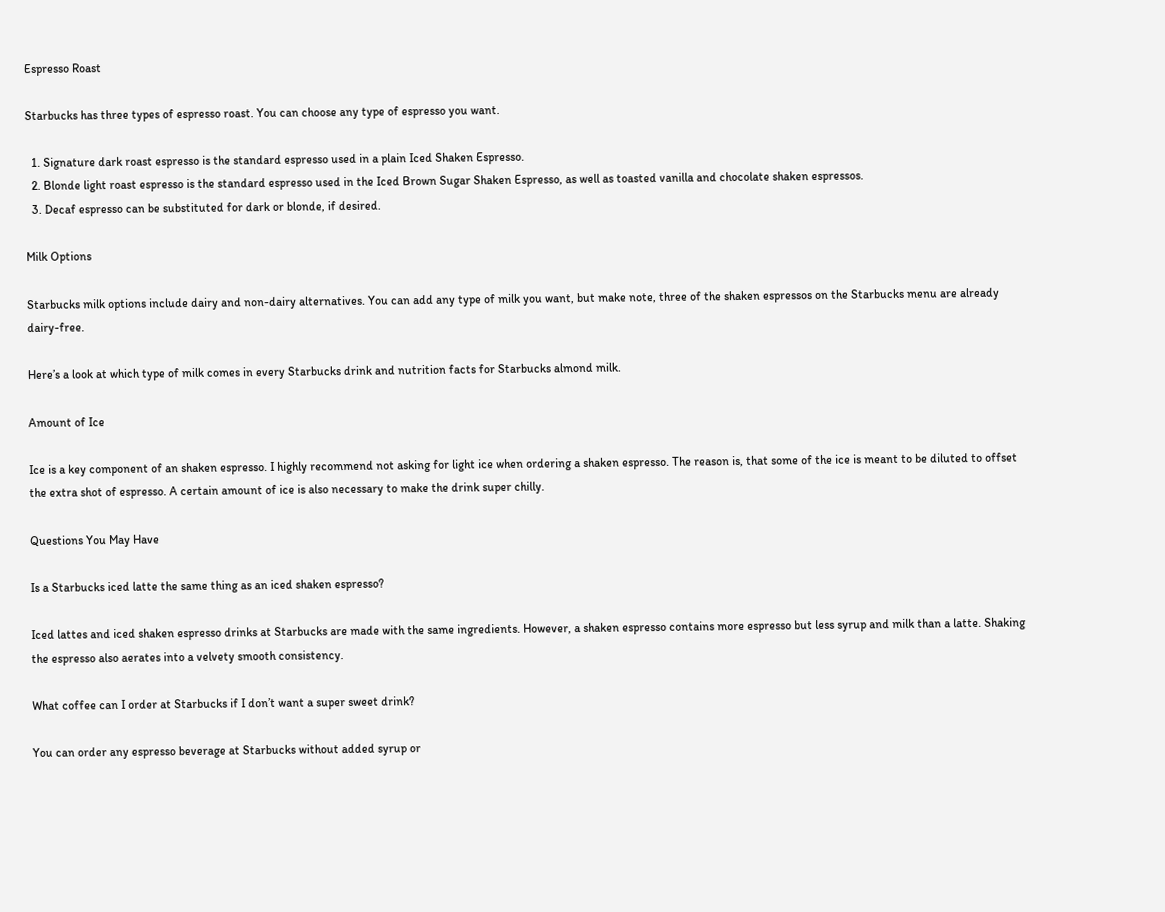Espresso Roast

Starbucks has three types of espresso roast. You can choose any type of espresso you want.

  1. Signature dark roast espresso is the standard espresso used in a plain Iced Shaken Espresso.
  2. Blonde light roast espresso is the standard espresso used in the Iced Brown Sugar Shaken Espresso, as well as toasted vanilla and chocolate shaken espressos.
  3. Decaf espresso can be substituted for dark or blonde, if desired.

Milk Options

Starbucks milk options include dairy and non-dairy alternatives. You can add any type of milk you want, but make note, three of the shaken espressos on the Starbucks menu are already dairy-free.

Here’s a look at which type of milk comes in every Starbucks drink and nutrition facts for Starbucks almond milk.

Amount of Ice

Ice is a key component of an shaken espresso. I highly recommend not asking for light ice when ordering a shaken espresso. The reason is, that some of the ice is meant to be diluted to offset the extra shot of espresso. A certain amount of ice is also necessary to make the drink super chilly.

Questions You May Have

Is a Starbucks iced latte the same thing as an iced shaken espresso?

Iced lattes and iced shaken espresso drinks at Starbucks are made with the same ingredients. However, a shaken espresso contains more espresso but less syrup and milk than a latte. Shaking the espresso also aerates into a velvety smooth consistency.

What coffee can I order at Starbucks if I don’t want a super sweet drink?

You can order any espresso beverage at Starbucks without added syrup or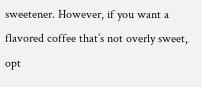sweetener. However, if you want a flavored coffee that’s not overly sweet, opt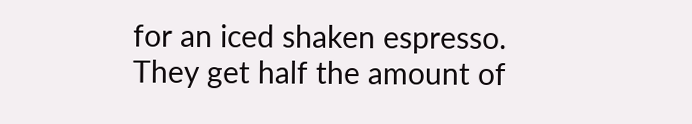for an iced shaken espresso. They get half the amount of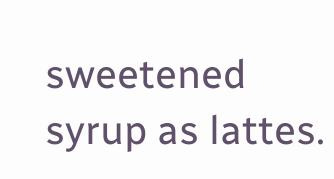sweetened syrup as lattes.